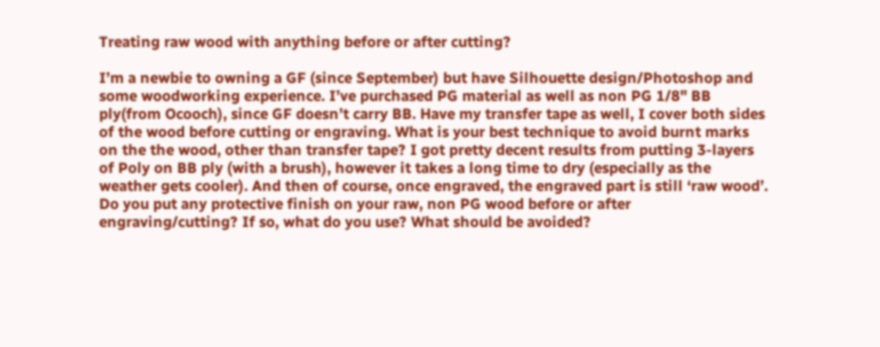Treating raw wood with anything before or after cutting?

I’m a newbie to owning a GF (since September) but have Silhouette design/Photoshop and some woodworking experience. I’ve purchased PG material as well as non PG 1/8" BB ply(from Ocooch), since GF doesn’t carry BB. Have my transfer tape as well, I cover both sides of the wood before cutting or engraving. What is your best technique to avoid burnt marks on the the wood, other than transfer tape? I got pretty decent results from putting 3-layers of Poly on BB ply (with a brush), however it takes a long time to dry (especially as the weather gets cooler). And then of course, once engraved, the engraved part is still ‘raw wood’. Do you put any protective finish on your raw, non PG wood before or after engraving/cutting? If so, what do you use? What should be avoided?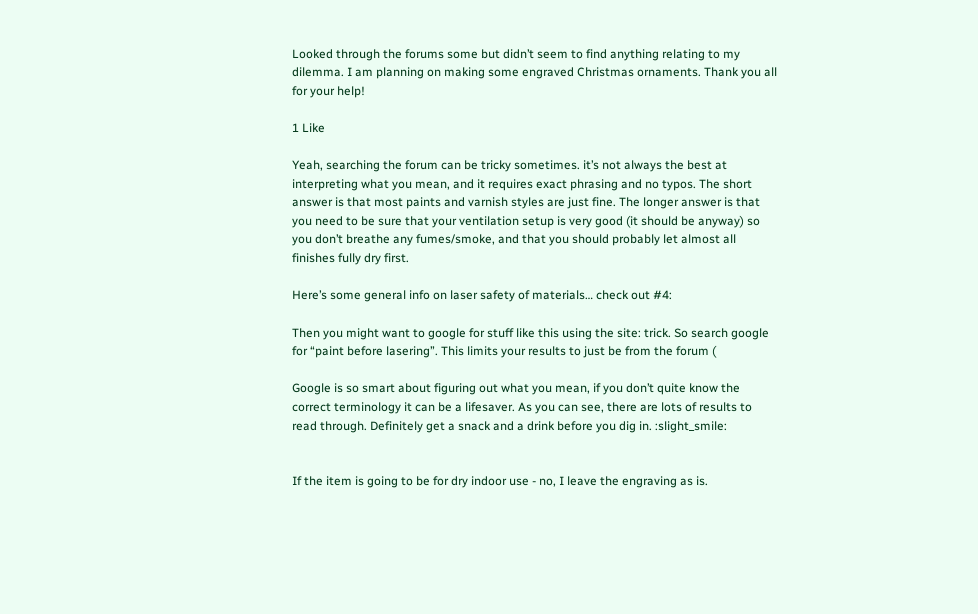Looked through the forums some but didn’t seem to find anything relating to my dilemma. I am planning on making some engraved Christmas ornaments. Thank you all for your help!

1 Like

Yeah, searching the forum can be tricky sometimes. it’s not always the best at interpreting what you mean, and it requires exact phrasing and no typos. The short answer is that most paints and varnish styles are just fine. The longer answer is that you need to be sure that your ventilation setup is very good (it should be anyway) so you don’t breathe any fumes/smoke, and that you should probably let almost all finishes fully dry first.

Here’s some general info on laser safety of materials… check out #4:

Then you might want to google for stuff like this using the site: trick. So search google for “paint before lasering”. This limits your results to just be from the forum (

Google is so smart about figuring out what you mean, if you don’t quite know the correct terminology it can be a lifesaver. As you can see, there are lots of results to read through. Definitely get a snack and a drink before you dig in. :slight_smile:


If the item is going to be for dry indoor use - no, I leave the engraving as is.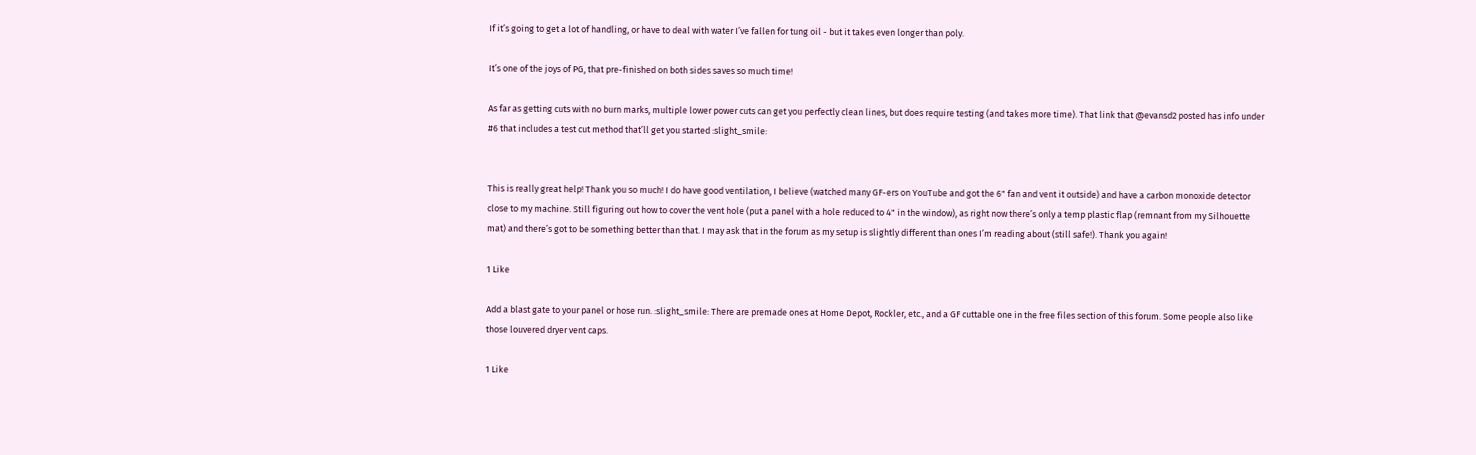If it’s going to get a lot of handling, or have to deal with water I’ve fallen for tung oil - but it takes even longer than poly.

It’s one of the joys of PG, that pre-finished on both sides saves so much time!

As far as getting cuts with no burn marks, multiple lower power cuts can get you perfectly clean lines, but does require testing (and takes more time). That link that @evansd2 posted has info under #6 that includes a test cut method that’ll get you started :slight_smile:


This is really great help! Thank you so much! I do have good ventilation, I believe (watched many GF-ers on YouTube and got the 6" fan and vent it outside) and have a carbon monoxide detector close to my machine. Still figuring out how to cover the vent hole (put a panel with a hole reduced to 4" in the window), as right now there’s only a temp plastic flap (remnant from my Silhouette mat) and there’s got to be something better than that. I may ask that in the forum as my setup is slightly different than ones I’m reading about (still safe!). Thank you again!

1 Like

Add a blast gate to your panel or hose run. :slight_smile: There are premade ones at Home Depot, Rockler, etc., and a GF cuttable one in the free files section of this forum. Some people also like those louvered dryer vent caps.

1 Like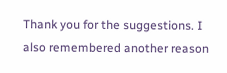Thank you for the suggestions. I also remembered another reason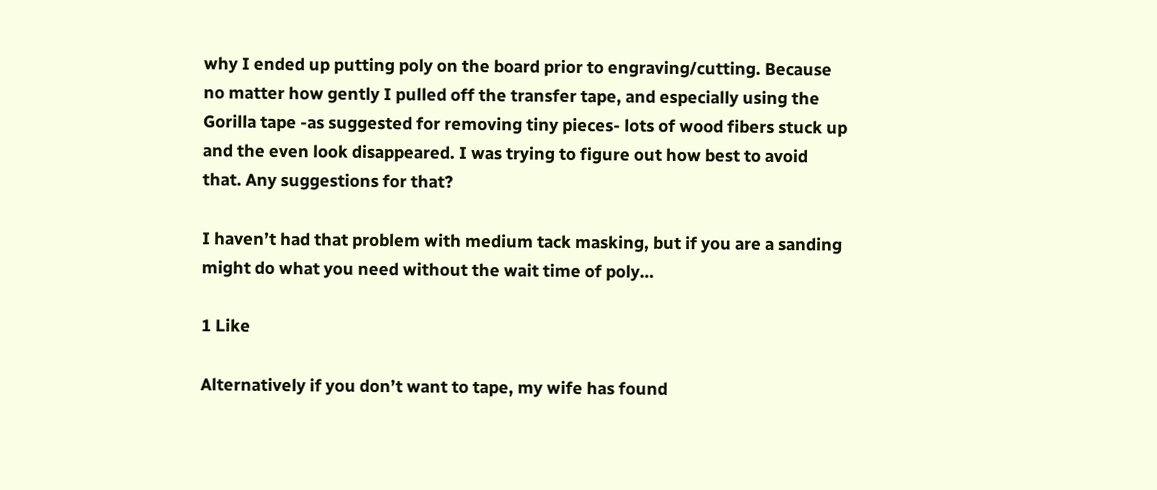why I ended up putting poly on the board prior to engraving/cutting. Because no matter how gently I pulled off the transfer tape, and especially using the Gorilla tape -as suggested for removing tiny pieces- lots of wood fibers stuck up and the even look disappeared. I was trying to figure out how best to avoid that. Any suggestions for that?

I haven’t had that problem with medium tack masking, but if you are a sanding might do what you need without the wait time of poly…

1 Like

Alternatively if you don’t want to tape, my wife has found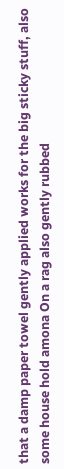that a damp paper towel gently applied works for the big sticky stuff, also some house hold amona On a rag also gently rubbed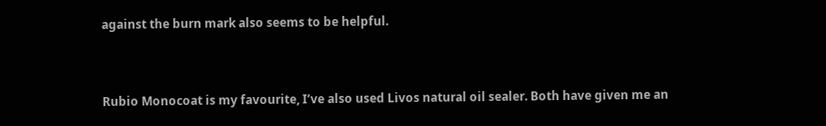against the burn mark also seems to be helpful.


Rubio Monocoat is my favourite, I’ve also used Livos natural oil sealer. Both have given me an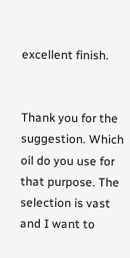excellent finish.


Thank you for the suggestion. Which oil do you use for that purpose. The selection is vast and I want to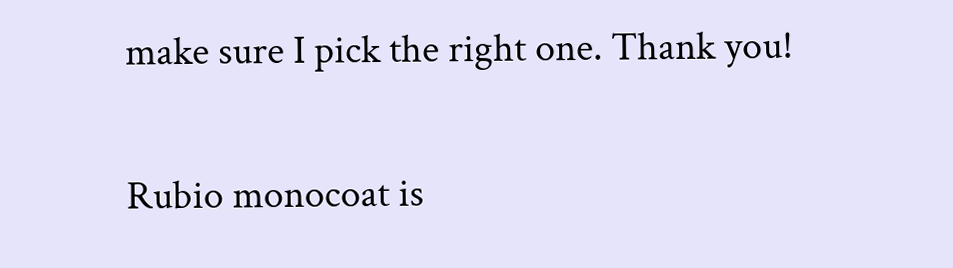make sure I pick the right one. Thank you!

Rubio monocoat is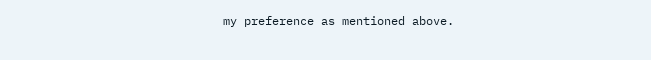my preference as mentioned above.